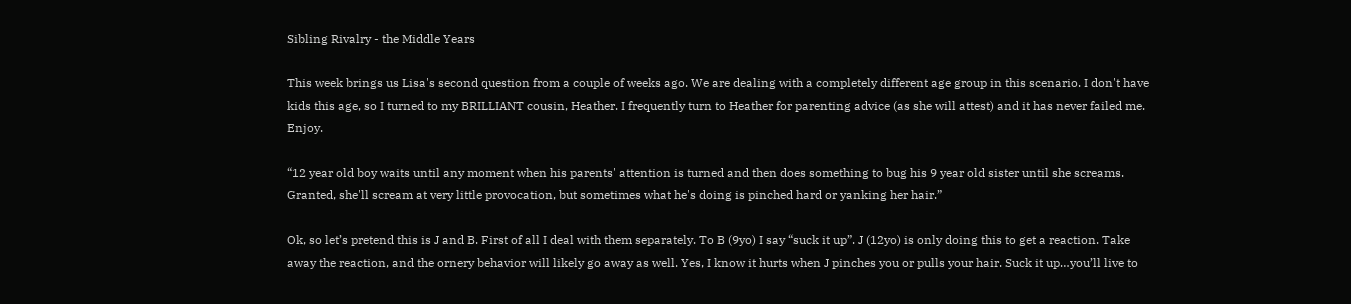Sibling Rivalry - the Middle Years

This week brings us Lisa's second question from a couple of weeks ago. We are dealing with a completely different age group in this scenario. I don't have kids this age, so I turned to my BRILLIANT cousin, Heather. I frequently turn to Heather for parenting advice (as she will attest) and it has never failed me. Enjoy.

“12 year old boy waits until any moment when his parents' attention is turned and then does something to bug his 9 year old sister until she screams. Granted, she'll scream at very little provocation, but sometimes what he's doing is pinched hard or yanking her hair.”

Ok, so let’s pretend this is J and B. First of all I deal with them separately. To B (9yo) I say “suck it up”. J (12yo) is only doing this to get a reaction. Take away the reaction, and the ornery behavior will likely go away as well. Yes, I know it hurts when J pinches you or pulls your hair. Suck it up…you’ll live to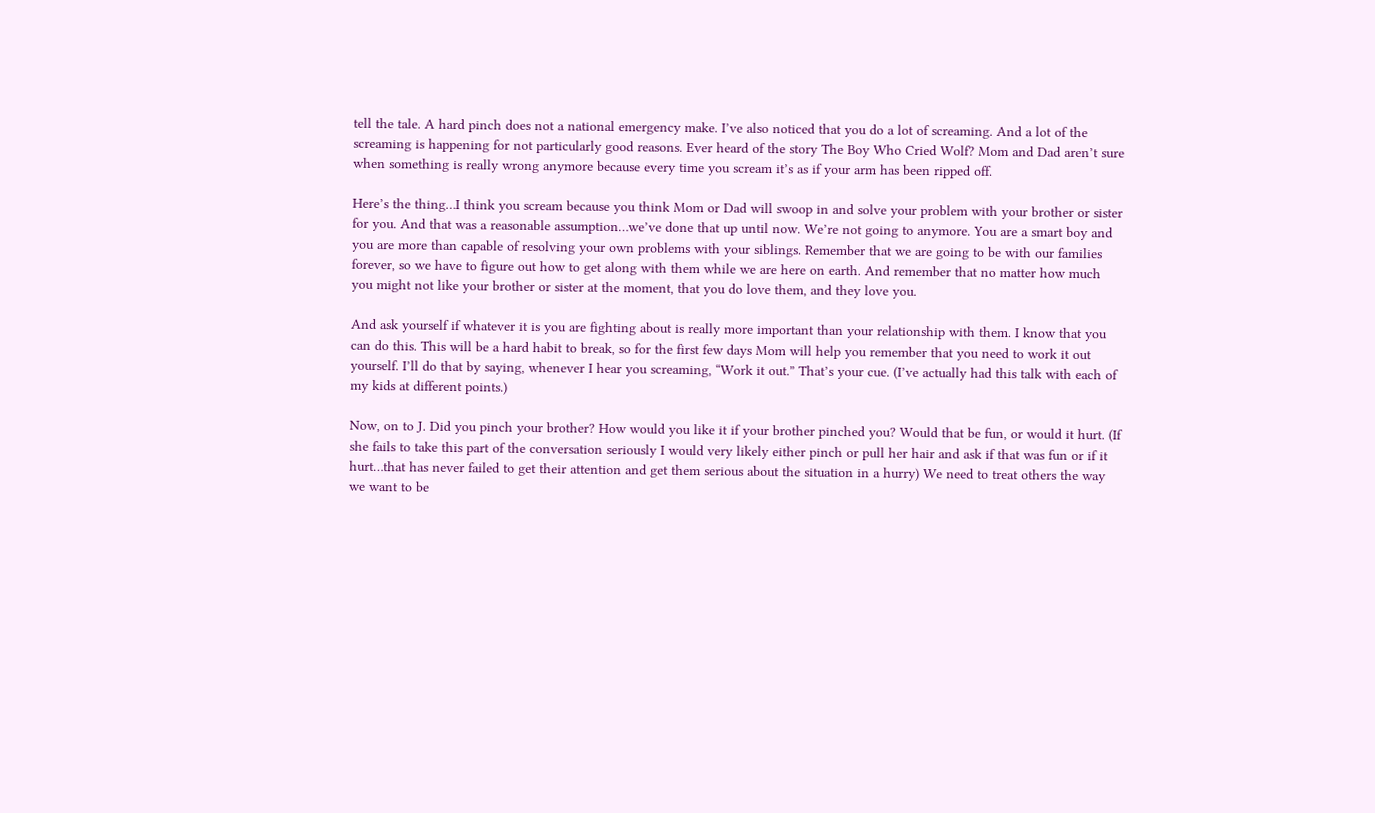tell the tale. A hard pinch does not a national emergency make. I’ve also noticed that you do a lot of screaming. And a lot of the screaming is happening for not particularly good reasons. Ever heard of the story The Boy Who Cried Wolf? Mom and Dad aren’t sure when something is really wrong anymore because every time you scream it’s as if your arm has been ripped off.

Here’s the thing…I think you scream because you think Mom or Dad will swoop in and solve your problem with your brother or sister for you. And that was a reasonable assumption…we’ve done that up until now. We’re not going to anymore. You are a smart boy and you are more than capable of resolving your own problems with your siblings. Remember that we are going to be with our families forever, so we have to figure out how to get along with them while we are here on earth. And remember that no matter how much you might not like your brother or sister at the moment, that you do love them, and they love you.

And ask yourself if whatever it is you are fighting about is really more important than your relationship with them. I know that you can do this. This will be a hard habit to break, so for the first few days Mom will help you remember that you need to work it out yourself. I’ll do that by saying, whenever I hear you screaming, “Work it out.” That’s your cue. (I’ve actually had this talk with each of my kids at different points.)

Now, on to J. Did you pinch your brother? How would you like it if your brother pinched you? Would that be fun, or would it hurt. (If she fails to take this part of the conversation seriously I would very likely either pinch or pull her hair and ask if that was fun or if it hurt…that has never failed to get their attention and get them serious about the situation in a hurry) We need to treat others the way we want to be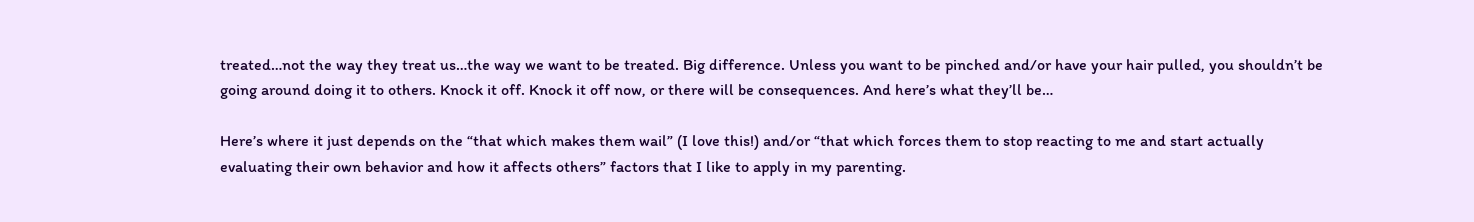treated…not the way they treat us…the way we want to be treated. Big difference. Unless you want to be pinched and/or have your hair pulled, you shouldn’t be going around doing it to others. Knock it off. Knock it off now, or there will be consequences. And here’s what they’ll be…

Here’s where it just depends on the “that which makes them wail” (I love this!) and/or “that which forces them to stop reacting to me and start actually evaluating their own behavior and how it affects others” factors that I like to apply in my parenting.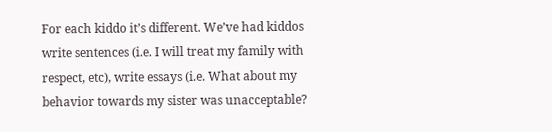For each kiddo it’s different. We’ve had kiddos write sentences (i.e. I will treat my family with respect, etc), write essays (i.e. What about my behavior towards my sister was unacceptable?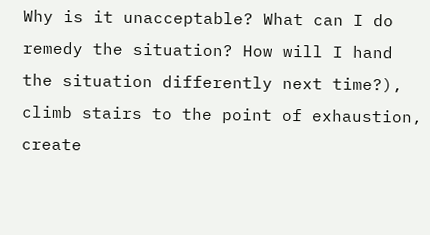Why is it unacceptable? What can I do remedy the situation? How will I hand the situation differently next time?), climb stairs to the point of exhaustion, create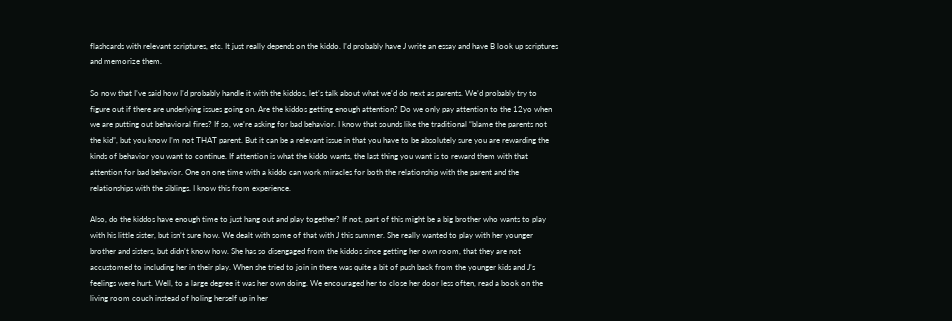flashcards with relevant scriptures, etc. It just really depends on the kiddo. I’d probably have J write an essay and have B look up scriptures and memorize them.

So now that I’ve said how I’d probably handle it with the kiddos, let’s talk about what we’d do next as parents. We’d probably try to figure out if there are underlying issues going on. Are the kiddos getting enough attention? Do we only pay attention to the 12yo when we are putting out behavioral fires? If so, we’re asking for bad behavior. I know that sounds like the traditional “blame the parents not the kid”, but you know I’m not THAT parent. But it can be a relevant issue in that you have to be absolutely sure you are rewarding the kinds of behavior you want to continue. If attention is what the kiddo wants, the last thing you want is to reward them with that attention for bad behavior. One on one time with a kiddo can work miracles for both the relationship with the parent and the relationships with the siblings. I know this from experience.

Also, do the kiddos have enough time to just hang out and play together? If not, part of this might be a big brother who wants to play with his little sister, but isn’t sure how. We dealt with some of that with J this summer. She really wanted to play with her younger brother and sisters, but didn’t know how. She has so disengaged from the kiddos since getting her own room, that they are not accustomed to including her in their play. When she tried to join in there was quite a bit of push back from the younger kids and J’s feelings were hurt. Well, to a large degree it was her own doing. We encouraged her to close her door less often, read a book on the living room couch instead of holing herself up in her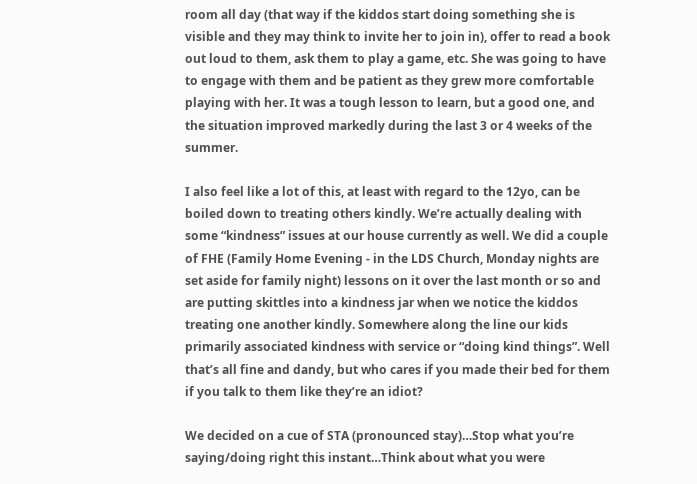room all day (that way if the kiddos start doing something she is visible and they may think to invite her to join in), offer to read a book out loud to them, ask them to play a game, etc. She was going to have to engage with them and be patient as they grew more comfortable playing with her. It was a tough lesson to learn, but a good one, and the situation improved markedly during the last 3 or 4 weeks of the summer.

I also feel like a lot of this, at least with regard to the 12yo, can be boiled down to treating others kindly. We’re actually dealing with some “kindness” issues at our house currently as well. We did a couple of FHE (Family Home Evening - in the LDS Church, Monday nights are set aside for family night) lessons on it over the last month or so and are putting skittles into a kindness jar when we notice the kiddos treating one another kindly. Somewhere along the line our kids primarily associated kindness with service or “doing kind things”. Well that’s all fine and dandy, but who cares if you made their bed for them if you talk to them like they’re an idiot?

We decided on a cue of STA (pronounced stay)…Stop what you’re saying/doing right this instant…Think about what you were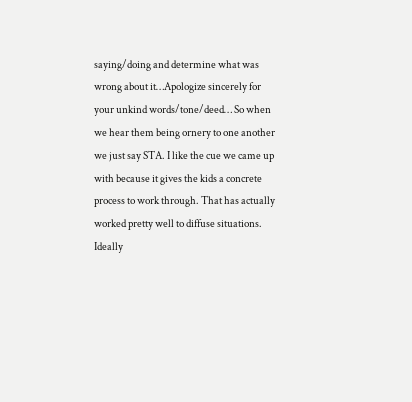saying/doing and determine what was wrong about it…Apologize sincerely for your unkind words/tone/deed… So when we hear them being ornery to one another we just say STA. I like the cue we came up with because it gives the kids a concrete process to work through. That has actually worked pretty well to diffuse situations. Ideally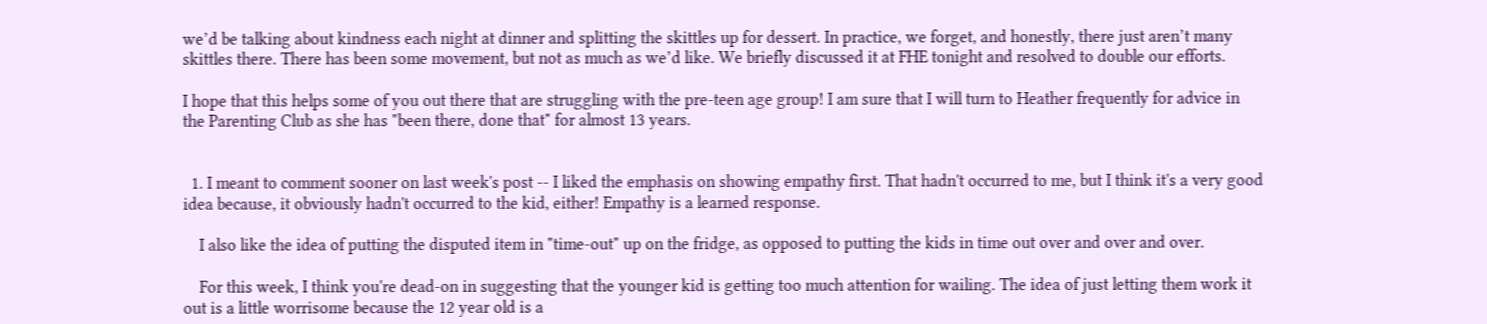we’d be talking about kindness each night at dinner and splitting the skittles up for dessert. In practice, we forget, and honestly, there just aren’t many skittles there. There has been some movement, but not as much as we’d like. We briefly discussed it at FHE tonight and resolved to double our efforts.

I hope that this helps some of you out there that are struggling with the pre-teen age group! I am sure that I will turn to Heather frequently for advice in the Parenting Club as she has "been there, done that" for almost 13 years.


  1. I meant to comment sooner on last week's post -- I liked the emphasis on showing empathy first. That hadn't occurred to me, but I think it's a very good idea because, it obviously hadn't occurred to the kid, either! Empathy is a learned response.

    I also like the idea of putting the disputed item in "time-out" up on the fridge, as opposed to putting the kids in time out over and over and over.

    For this week, I think you're dead-on in suggesting that the younger kid is getting too much attention for wailing. The idea of just letting them work it out is a little worrisome because the 12 year old is a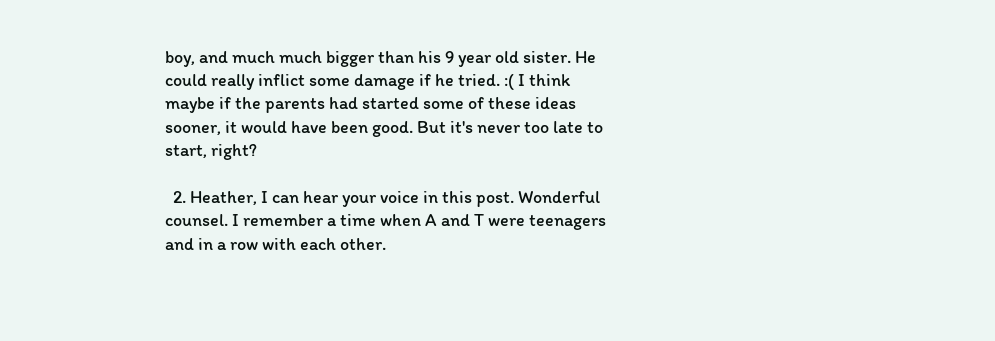boy, and much much bigger than his 9 year old sister. He could really inflict some damage if he tried. :( I think maybe if the parents had started some of these ideas sooner, it would have been good. But it's never too late to start, right?

  2. Heather, I can hear your voice in this post. Wonderful counsel. I remember a time when A and T were teenagers and in a row with each other.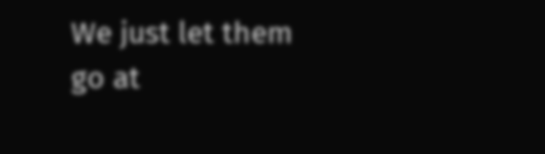We just let them go at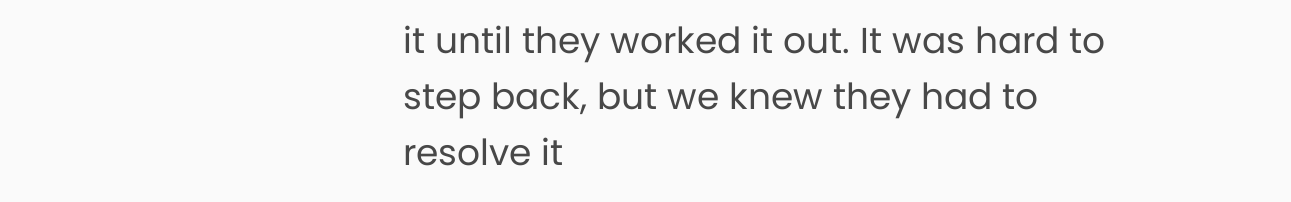it until they worked it out. It was hard to step back, but we knew they had to resolve it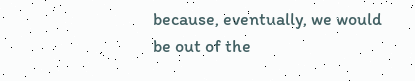because, eventually, we would be out of the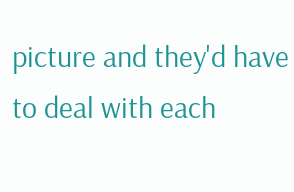picture and they'd have to deal with each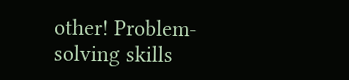other! Problem-solving skills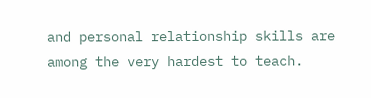and personal relationship skills are among the very hardest to teach.